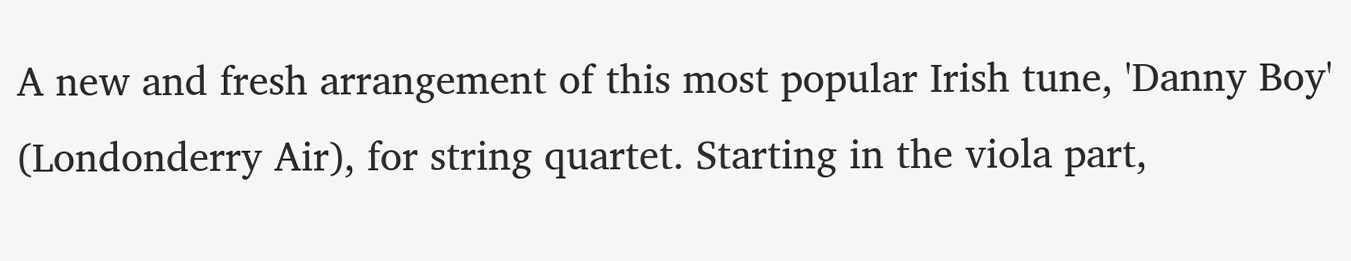A new and fresh arrangement of this most popular Irish tune, 'Danny Boy' (Londonderry Air), for string quartet. Starting in the viola part,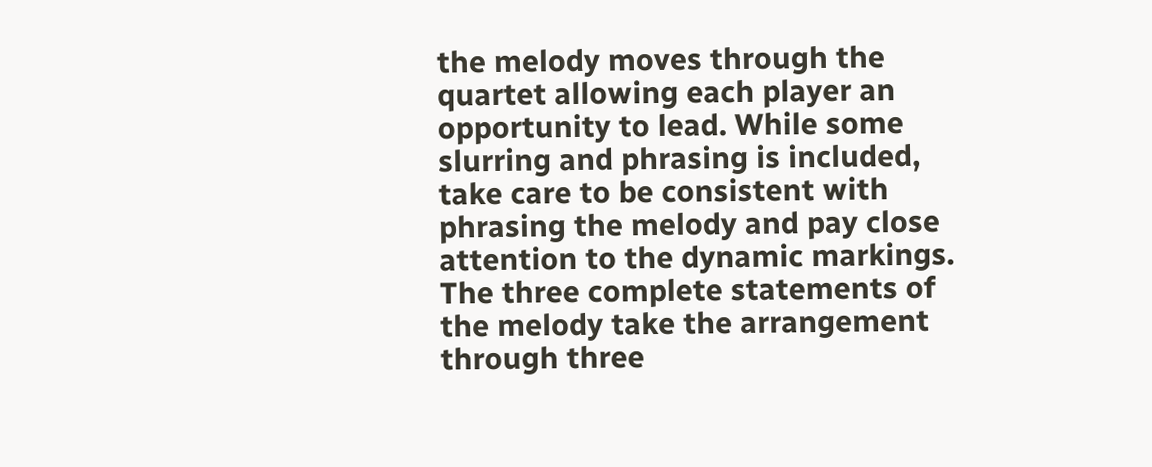the melody moves through the quartet allowing each player an opportunity to lead. While some slurring and phrasing is included, take care to be consistent with phrasing the melody and pay close attention to the dynamic markings. The three complete statements of the melody take the arrangement through three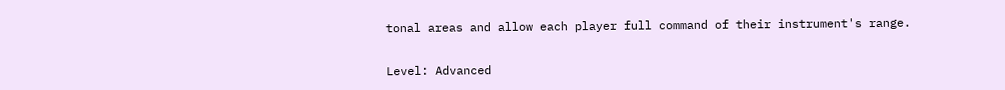tonal areas and allow each player full command of their instrument's range.


Level: Advanced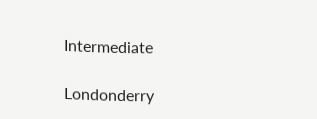Intermediate

Londonderry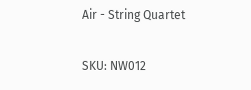Air - String Quartet

SKU: NW012